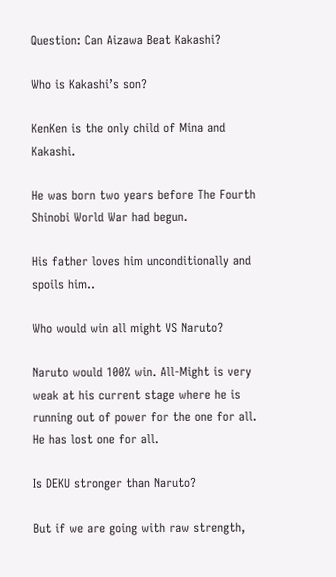Question: Can Aizawa Beat Kakashi?

Who is Kakashi’s son?

KenKen is the only child of Mina and Kakashi.

He was born two years before The Fourth Shinobi World War had begun.

His father loves him unconditionally and spoils him..

Who would win all might VS Naruto?

Naruto would 100% win. All-Might is very weak at his current stage where he is running out of power for the one for all. He has lost one for all.

Is DEKU stronger than Naruto?

But if we are going with raw strength,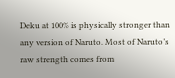Deku at 100% is physically stronger than any version of Naruto. Most of Naruto’s raw strength comes from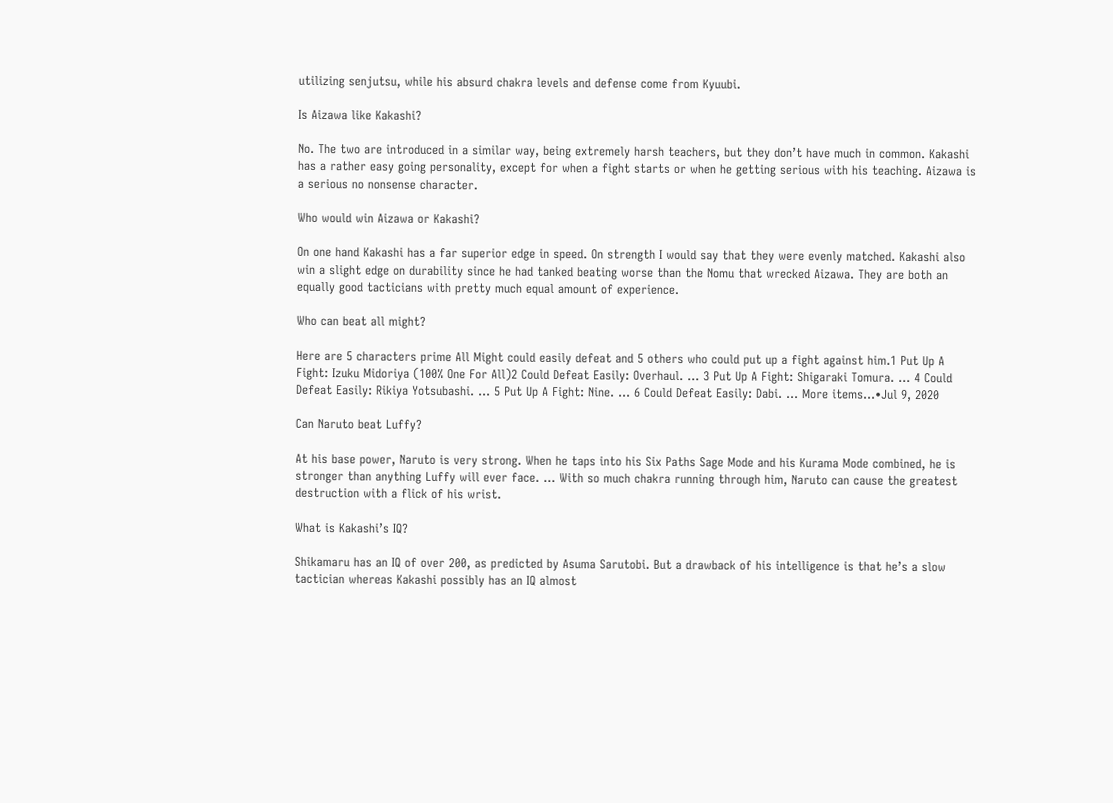utilizing senjutsu, while his absurd chakra levels and defense come from Kyuubi.

Is Aizawa like Kakashi?

No. The two are introduced in a similar way, being extremely harsh teachers, but they don’t have much in common. Kakashi has a rather easy going personality, except for when a fight starts or when he getting serious with his teaching. Aizawa is a serious no nonsense character.

Who would win Aizawa or Kakashi?

On one hand Kakashi has a far superior edge in speed. On strength I would say that they were evenly matched. Kakashi also win a slight edge on durability since he had tanked beating worse than the Nomu that wrecked Aizawa. They are both an equally good tacticians with pretty much equal amount of experience.

Who can beat all might?

Here are 5 characters prime All Might could easily defeat and 5 others who could put up a fight against him.1 Put Up A Fight: Izuku Midoriya (100% One For All)2 Could Defeat Easily: Overhaul. … 3 Put Up A Fight: Shigaraki Tomura. … 4 Could Defeat Easily: Rikiya Yotsubashi. … 5 Put Up A Fight: Nine. … 6 Could Defeat Easily: Dabi. … More items…•Jul 9, 2020

Can Naruto beat Luffy?

At his base power, Naruto is very strong. When he taps into his Six Paths Sage Mode and his Kurama Mode combined, he is stronger than anything Luffy will ever face. … With so much chakra running through him, Naruto can cause the greatest destruction with a flick of his wrist.

What is Kakashi’s IQ?

Shikamaru has an IQ of over 200, as predicted by Asuma Sarutobi. But a drawback of his intelligence is that he’s a slow tactician whereas Kakashi possibly has an IQ almost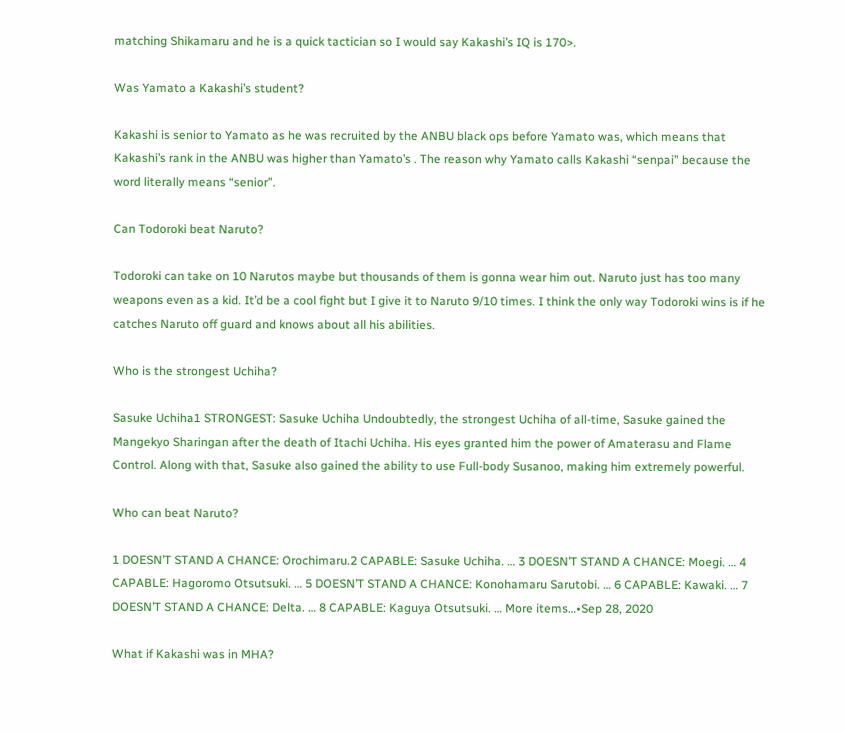matching Shikamaru and he is a quick tactician so I would say Kakashi’s IQ is 170>.

Was Yamato a Kakashi’s student?

Kakashi is senior to Yamato as he was recruited by the ANBU black ops before Yamato was, which means that Kakashi’s rank in the ANBU was higher than Yamato’s . The reason why Yamato calls Kakashi “senpai” because the word literally means “senior”.

Can Todoroki beat Naruto?

Todoroki can take on 10 Narutos maybe but thousands of them is gonna wear him out. Naruto just has too many weapons even as a kid. It’d be a cool fight but I give it to Naruto 9/10 times. I think the only way Todoroki wins is if he catches Naruto off guard and knows about all his abilities.

Who is the strongest Uchiha?

Sasuke Uchiha1 STRONGEST: Sasuke Uchiha Undoubtedly, the strongest Uchiha of all-time, Sasuke gained the Mangekyo Sharingan after the death of Itachi Uchiha. His eyes granted him the power of Amaterasu and Flame Control. Along with that, Sasuke also gained the ability to use Full-body Susanoo, making him extremely powerful.

Who can beat Naruto?

1 DOESN’T STAND A CHANCE: Orochimaru.2 CAPABLE: Sasuke Uchiha. … 3 DOESN’T STAND A CHANCE: Moegi. … 4 CAPABLE: Hagoromo Otsutsuki. … 5 DOESN’T STAND A CHANCE: Konohamaru Sarutobi. … 6 CAPABLE: Kawaki. … 7 DOESN’T STAND A CHANCE: Delta. … 8 CAPABLE: Kaguya Otsutsuki. … More items…•Sep 28, 2020

What if Kakashi was in MHA?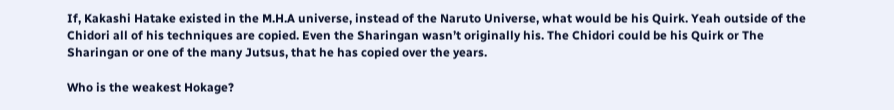If, Kakashi Hatake existed in the M.H.A universe, instead of the Naruto Universe, what would be his Quirk. Yeah outside of the Chidori all of his techniques are copied. Even the Sharingan wasn’t originally his. The Chidori could be his Quirk or The Sharingan or one of the many Jutsus, that he has copied over the years.

Who is the weakest Hokage?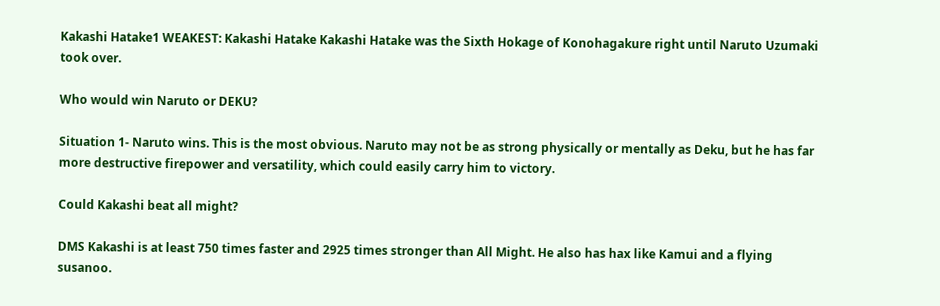Kakashi Hatake1 WEAKEST: Kakashi Hatake Kakashi Hatake was the Sixth Hokage of Konohagakure right until Naruto Uzumaki took over.

Who would win Naruto or DEKU?

Situation 1- Naruto wins. This is the most obvious. Naruto may not be as strong physically or mentally as Deku, but he has far more destructive firepower and versatility, which could easily carry him to victory.

Could Kakashi beat all might?

DMS Kakashi is at least 750 times faster and 2925 times stronger than All Might. He also has hax like Kamui and a flying susanoo.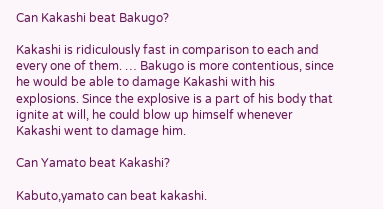Can Kakashi beat Bakugo?

Kakashi is ridiculously fast in comparison to each and every one of them. … Bakugo is more contentious, since he would be able to damage Kakashi with his explosions. Since the explosive is a part of his body that ignite at will, he could blow up himself whenever Kakashi went to damage him.

Can Yamato beat Kakashi?

Kabuto,yamato can beat kakashi.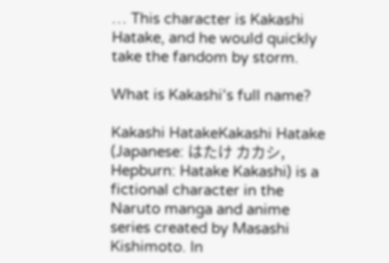… This character is Kakashi Hatake, and he would quickly take the fandom by storm.

What is Kakashi’s full name?

Kakashi HatakeKakashi Hatake (Japanese: はたけ カカシ, Hepburn: Hatake Kakashi) is a fictional character in the Naruto manga and anime series created by Masashi Kishimoto. In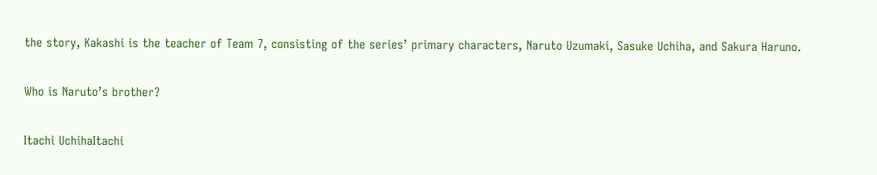the story, Kakashi is the teacher of Team 7, consisting of the series’ primary characters, Naruto Uzumaki, Sasuke Uchiha, and Sakura Haruno.

Who is Naruto’s brother?

Itachi UchihaItachi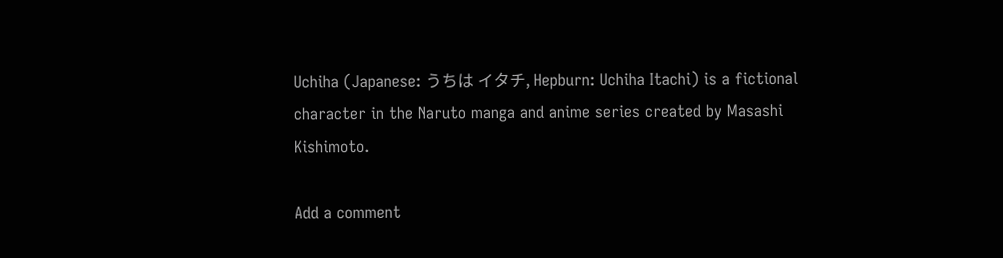Uchiha (Japanese: うちは イタチ, Hepburn: Uchiha Itachi) is a fictional character in the Naruto manga and anime series created by Masashi Kishimoto.

Add a comment